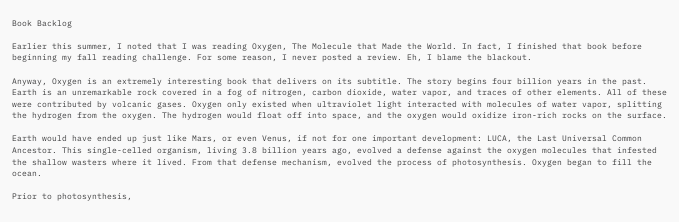Book Backlog

Earlier this summer, I noted that I was reading Oxygen, The Molecule that Made the World. In fact, I finished that book before beginning my fall reading challenge. For some reason, I never posted a review. Eh, I blame the blackout.

Anyway, Oxygen is an extremely interesting book that delivers on its subtitle. The story begins four billion years in the past. Earth is an unremarkable rock covered in a fog of nitrogen, carbon dioxide, water vapor, and traces of other elements. All of these were contributed by volcanic gases. Oxygen only existed when ultraviolet light interacted with molecules of water vapor, splitting the hydrogen from the oxygen. The hydrogen would float off into space, and the oxygen would oxidize iron-rich rocks on the surface.

Earth would have ended up just like Mars, or even Venus, if not for one important development: LUCA, the Last Universal Common Ancestor. This single-celled organism, living 3.8 billion years ago, evolved a defense against the oxygen molecules that infested the shallow wasters where it lived. From that defense mechanism, evolved the process of photosynthesis. Oxygen began to fill the ocean.

Prior to photosynthesis,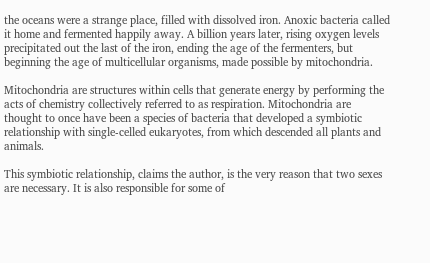the oceans were a strange place, filled with dissolved iron. Anoxic bacteria called it home and fermented happily away. A billion years later, rising oxygen levels precipitated out the last of the iron, ending the age of the fermenters, but beginning the age of multicellular organisms, made possible by mitochondria.

Mitochondria are structures within cells that generate energy by performing the acts of chemistry collectively referred to as respiration. Mitochondria are thought to once have been a species of bacteria that developed a symbiotic relationship with single-celled eukaryotes, from which descended all plants and animals.

This symbiotic relationship, claims the author, is the very reason that two sexes are necessary. It is also responsible for some of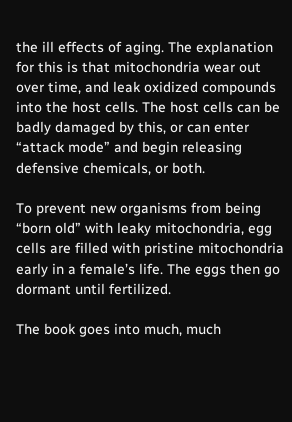the ill effects of aging. The explanation for this is that mitochondria wear out over time, and leak oxidized compounds into the host cells. The host cells can be badly damaged by this, or can enter “attack mode” and begin releasing defensive chemicals, or both.

To prevent new organisms from being “born old” with leaky mitochondria, egg cells are filled with pristine mitochondria early in a female’s life. The eggs then go dormant until fertilized.

The book goes into much, much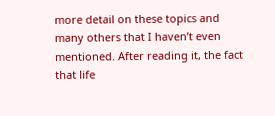more detail on these topics and many others that I haven’t even mentioned. After reading it, the fact that life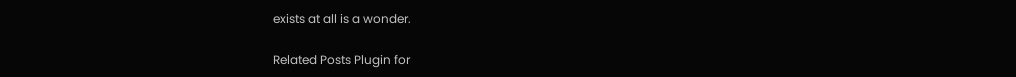exists at all is a wonder.

Related Posts Plugin for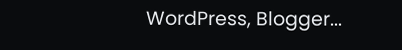WordPress, Blogger...